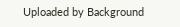Uploaded by Background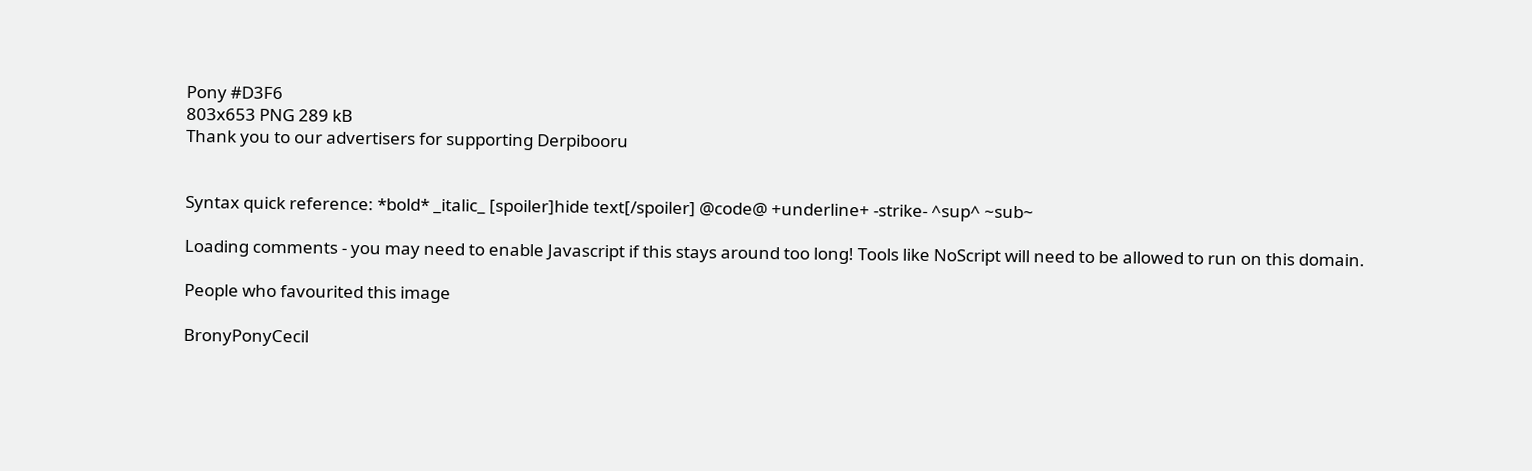Pony #D3F6
803x653 PNG 289 kB
Thank you to our advertisers for supporting Derpibooru


Syntax quick reference: *bold* _italic_ [spoiler]hide text[/spoiler] @code@ +underline+ -strike- ^sup^ ~sub~

Loading comments - you may need to enable Javascript if this stays around too long! Tools like NoScript will need to be allowed to run on this domain.

People who favourited this image

BronyPonyCecil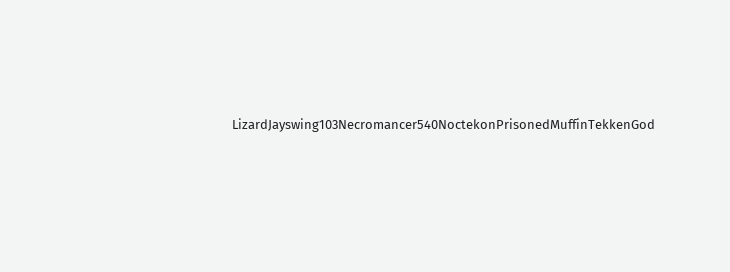LizardJayswing103Necromancer540NoctekonPrisonedMuffinTekkenGod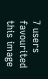7 users favourited this image